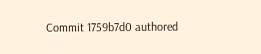Commit 1759b7d0 authored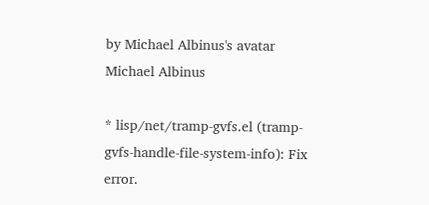by Michael Albinus's avatar Michael Albinus

* lisp/net/tramp-gvfs.el (tramp-gvfs-handle-file-system-info): Fix error.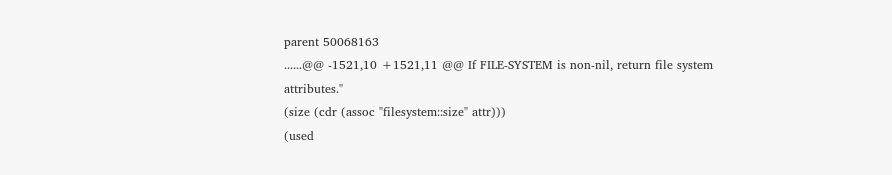parent 50068163
......@@ -1521,10 +1521,11 @@ If FILE-SYSTEM is non-nil, return file system attributes."
(size (cdr (assoc "filesystem::size" attr)))
(used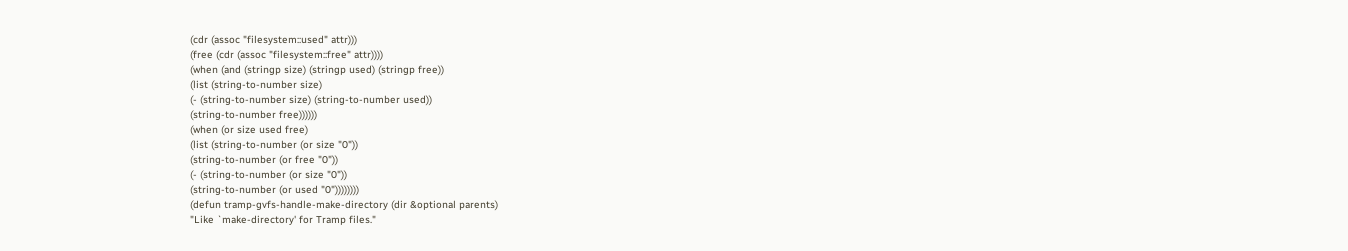(cdr (assoc "filesystem::used" attr)))
(free (cdr (assoc "filesystem::free" attr))))
(when (and (stringp size) (stringp used) (stringp free))
(list (string-to-number size)
(- (string-to-number size) (string-to-number used))
(string-to-number free))))))
(when (or size used free)
(list (string-to-number (or size "0"))
(string-to-number (or free "0"))
(- (string-to-number (or size "0"))
(string-to-number (or used "0"))))))))
(defun tramp-gvfs-handle-make-directory (dir &optional parents)
"Like `make-directory' for Tramp files."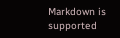Markdown is supported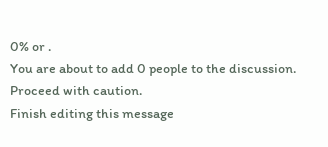0% or .
You are about to add 0 people to the discussion. Proceed with caution.
Finish editing this message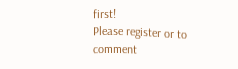first!
Please register or to comment